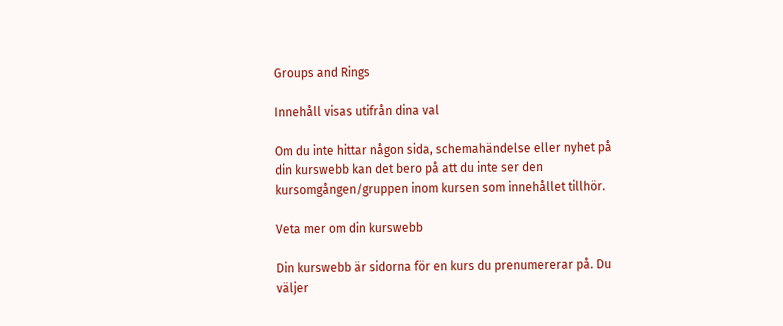Groups and Rings

Innehåll visas utifrån dina val

Om du inte hittar någon sida, schemahändelse eller nyhet på din kurswebb kan det bero på att du inte ser den kursomgången/gruppen inom kursen som innehållet tillhör.

Veta mer om din kurswebb

Din kurswebb är sidorna för en kurs du prenumererar på. Du väljer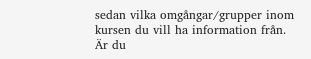sedan vilka omgångar/grupper inom kursen du vill ha information från. Är du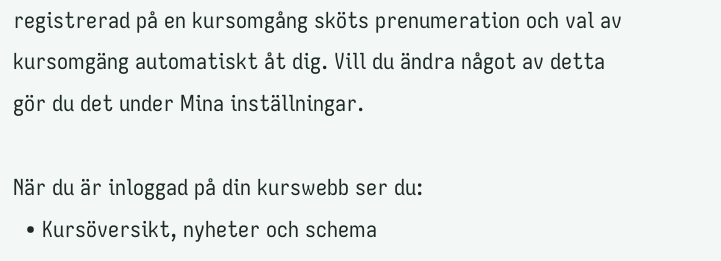registrerad på en kursomgång sköts prenumeration och val av kursomgäng automatiskt åt dig. Vill du ändra något av detta gör du det under Mina inställningar.

När du är inloggad på din kurswebb ser du:
  • Kursöversikt, nyheter och schema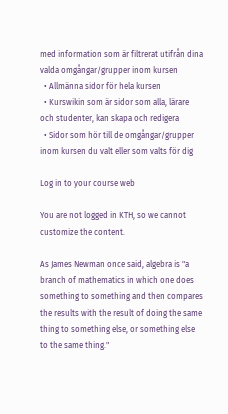med information som är filtrerat utifrån dina valda omgångar/grupper inom kursen
  • Allmänna sidor för hela kursen
  • Kurswikin som är sidor som alla, lärare och studenter, kan skapa och redigera
  • Sidor som hör till de omgångar/grupper inom kursen du valt eller som valts för dig

Log in to your course web

You are not logged in KTH, so we cannot customize the content.

As James Newman once said, algebra is "a branch of mathematics in which one does something to something and then compares the results with the result of doing the same thing to something else, or something else to the same thing."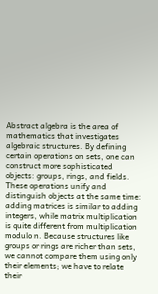Abstract algebra is the area of mathematics that investigates algebraic structures. By defining certain operations on sets, one can construct more sophisticated objects: groups, rings, and fields. These operations unify and distinguish objects at the same time: adding matrices is similar to adding integers, while matrix multiplication is quite different from multiplication modulo n. Because structures like groups or rings are richer than sets, we cannot compare them using only their elements; we have to relate their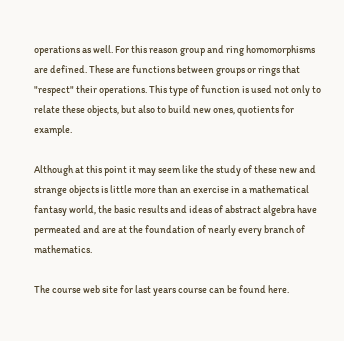operations as well. For this reason group and ring homomorphisms are defined. These are functions between groups or rings that "respect" their operations. This type of function is used not only to relate these objects, but also to build new ones, quotients for example.

Although at this point it may seem like the study of these new and strange objects is little more than an exercise in a mathematical fantasy world, the basic results and ideas of abstract algebra have permeated and are at the foundation of nearly every branch of mathematics.

The course web site for last years course can be found here.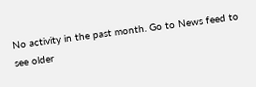No activity in the past month. Go to News feed to see older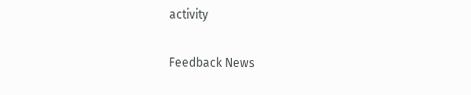activity

Feedback News